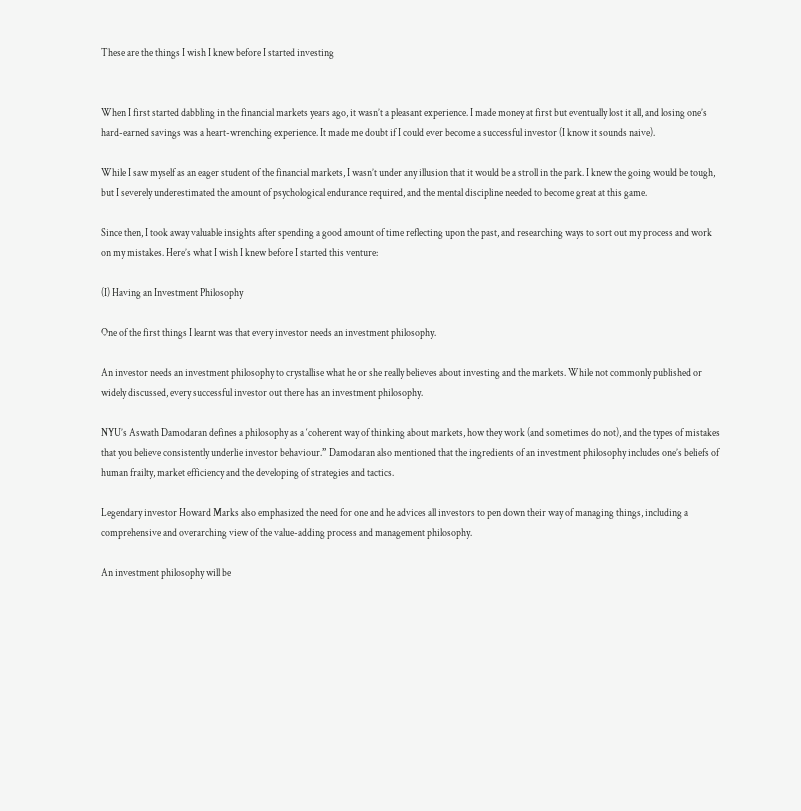These are the things I wish I knew before I started investing


When I first started dabbling in the financial markets years ago, it wasn’t a pleasant experience. I made money at first but eventually lost it all, and losing one’s hard-earned savings was a heart-wrenching experience. It made me doubt if I could ever become a successful investor (I know it sounds naive).

While I saw myself as an eager student of the financial markets, I wasn’t under any illusion that it would be a stroll in the park. I knew the going would be tough, but I severely underestimated the amount of psychological endurance required, and the mental discipline needed to become great at this game.

Since then, I took away valuable insights after spending a good amount of time reflecting upon the past, and researching ways to sort out my process and work on my mistakes. Here’s what I wish I knew before I started this venture:

(I) Having an Investment Philosophy

One of the first things I learnt was that every investor needs an investment philosophy.

An investor needs an investment philosophy to crystallise what he or she really believes about investing and the markets. While not commonly published or widely discussed, every successful investor out there has an investment philosophy.

NYU’s Aswath Damodaran defines a philosophy as a ‘coherent way of thinking about markets, how they work (and sometimes do not), and the types of mistakes that you believe consistently underlie investor behaviour.” Damodaran also mentioned that the ingredients of an investment philosophy includes one’s beliefs of human frailty, market efficiency and the developing of strategies and tactics.

Legendary investor Howard Marks also emphasized the need for one and he advices all investors to pen down their way of managing things, including a comprehensive and overarching view of the value-adding process and management philosophy.

An investment philosophy will be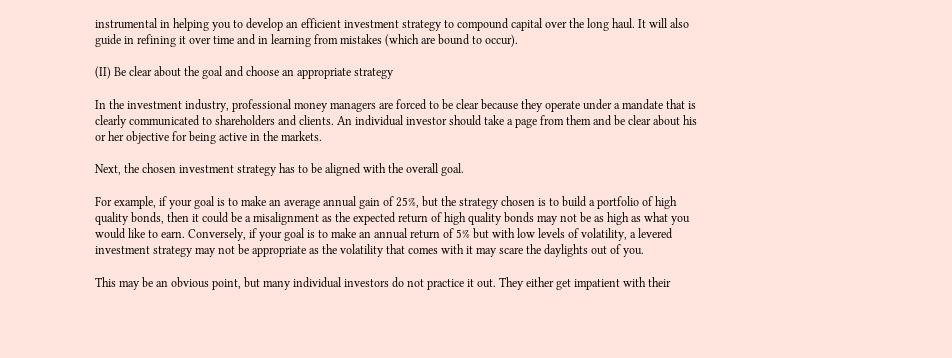instrumental in helping you to develop an efficient investment strategy to compound capital over the long haul. It will also guide in refining it over time and in learning from mistakes (which are bound to occur).

(II) Be clear about the goal and choose an appropriate strategy

In the investment industry, professional money managers are forced to be clear because they operate under a mandate that is clearly communicated to shareholders and clients. An individual investor should take a page from them and be clear about his or her objective for being active in the markets.

Next, the chosen investment strategy has to be aligned with the overall goal.

For example, if your goal is to make an average annual gain of 25%, but the strategy chosen is to build a portfolio of high quality bonds, then it could be a misalignment as the expected return of high quality bonds may not be as high as what you would like to earn. Conversely, if your goal is to make an annual return of 5% but with low levels of volatility, a levered investment strategy may not be appropriate as the volatility that comes with it may scare the daylights out of you.

This may be an obvious point, but many individual investors do not practice it out. They either get impatient with their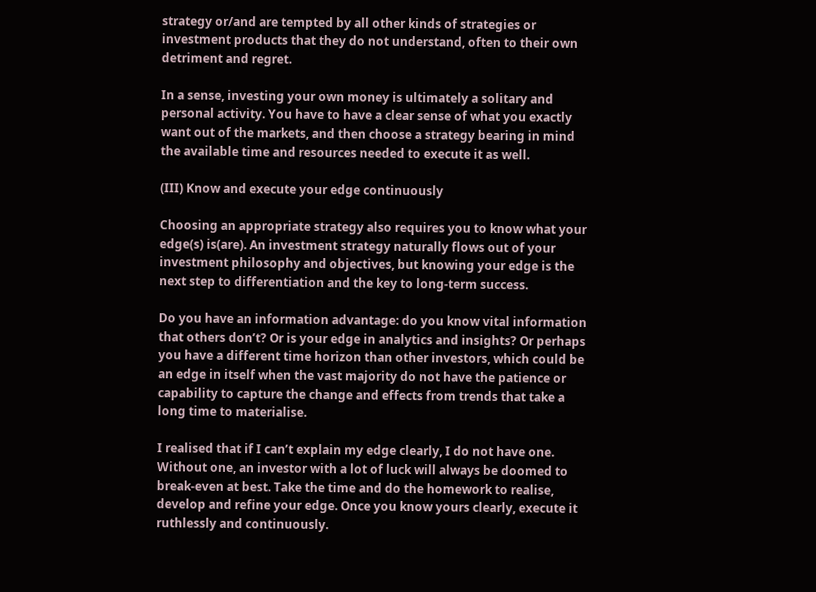strategy or/and are tempted by all other kinds of strategies or investment products that they do not understand, often to their own detriment and regret.

In a sense, investing your own money is ultimately a solitary and personal activity. You have to have a clear sense of what you exactly want out of the markets, and then choose a strategy bearing in mind the available time and resources needed to execute it as well.

(III) Know and execute your edge continuously

Choosing an appropriate strategy also requires you to know what your edge(s) is(are). An investment strategy naturally flows out of your investment philosophy and objectives, but knowing your edge is the next step to differentiation and the key to long-term success.

Do you have an information advantage: do you know vital information that others don’t? Or is your edge in analytics and insights? Or perhaps you have a different time horizon than other investors, which could be an edge in itself when the vast majority do not have the patience or capability to capture the change and effects from trends that take a long time to materialise.

I realised that if I can’t explain my edge clearly, I do not have one. Without one, an investor with a lot of luck will always be doomed to break-even at best. Take the time and do the homework to realise, develop and refine your edge. Once you know yours clearly, execute it ruthlessly and continuously.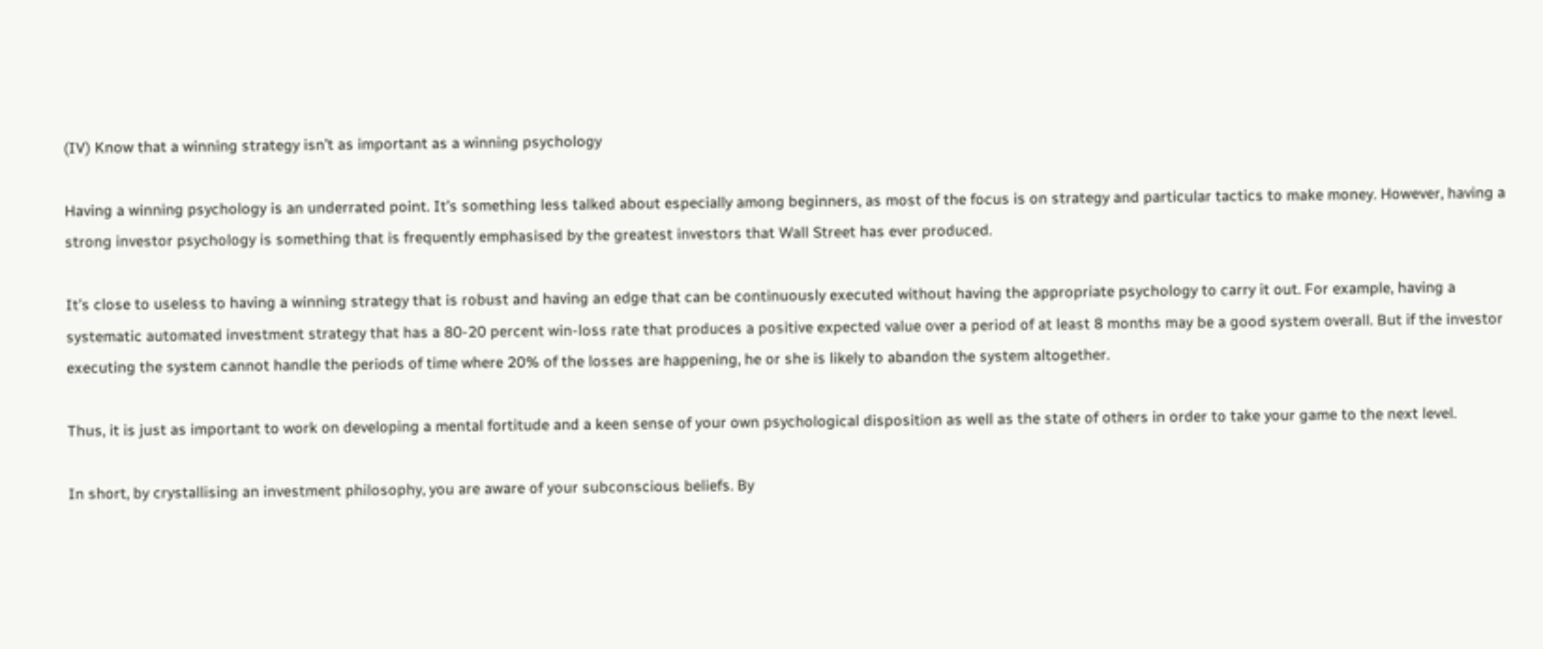(IV) Know that a winning strategy isn’t as important as a winning psychology

Having a winning psychology is an underrated point. It’s something less talked about especially among beginners, as most of the focus is on strategy and particular tactics to make money. However, having a strong investor psychology is something that is frequently emphasised by the greatest investors that Wall Street has ever produced.

It’s close to useless to having a winning strategy that is robust and having an edge that can be continuously executed without having the appropriate psychology to carry it out. For example, having a systematic automated investment strategy that has a 80-20 percent win-loss rate that produces a positive expected value over a period of at least 8 months may be a good system overall. But if the investor executing the system cannot handle the periods of time where 20% of the losses are happening, he or she is likely to abandon the system altogether.

Thus, it is just as important to work on developing a mental fortitude and a keen sense of your own psychological disposition as well as the state of others in order to take your game to the next level.

In short, by crystallising an investment philosophy, you are aware of your subconscious beliefs. By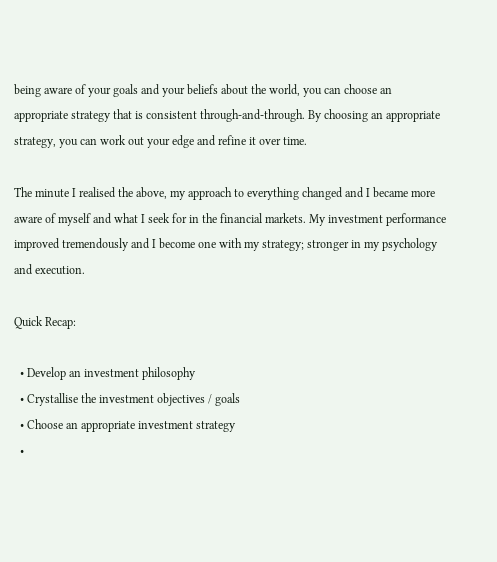being aware of your goals and your beliefs about the world, you can choose an appropriate strategy that is consistent through-and-through. By choosing an appropriate strategy, you can work out your edge and refine it over time.

The minute I realised the above, my approach to everything changed and I became more aware of myself and what I seek for in the financial markets. My investment performance improved tremendously and I become one with my strategy; stronger in my psychology and execution.

Quick Recap:

  • Develop an investment philosophy
  • Crystallise the investment objectives / goals
  • Choose an appropriate investment strategy
  •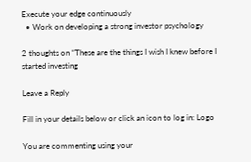Execute your edge continuously
  • Work on developing a strong investor psychology

2 thoughts on “These are the things I wish I knew before I started investing

Leave a Reply

Fill in your details below or click an icon to log in: Logo

You are commenting using your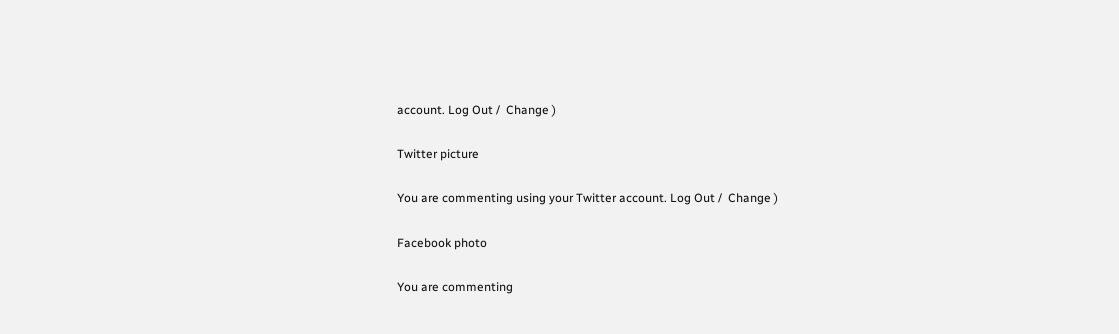account. Log Out /  Change )

Twitter picture

You are commenting using your Twitter account. Log Out /  Change )

Facebook photo

You are commenting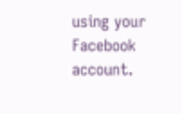using your Facebook account.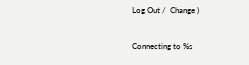Log Out /  Change )

Connecting to %s